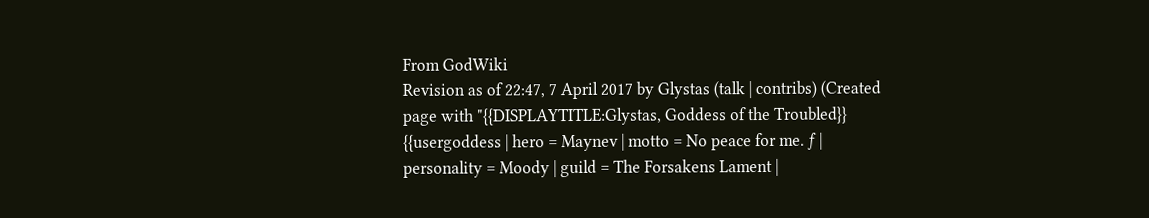From GodWiki
Revision as of 22:47, 7 April 2017 by Glystas (talk | contribs) (Created page with "{{DISPLAYTITLE:Glystas, Goddess of the Troubled}} {{usergoddess | hero = Maynev | motto = No peace for me. ƒ | personality = Moody | guild = The Forsakens Lament |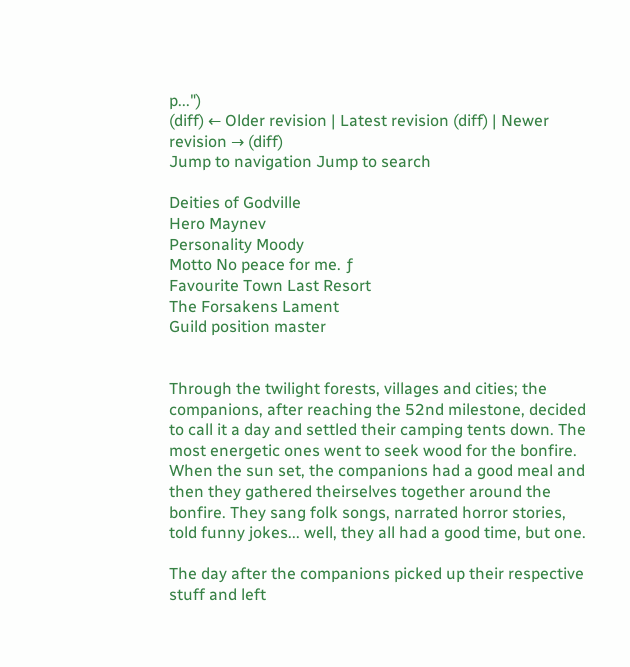p...")
(diff) ← Older revision | Latest revision (diff) | Newer revision → (diff)
Jump to navigation Jump to search

Deities of Godville
Hero Maynev
Personality Moody
Motto No peace for me. ƒ
Favourite Town Last Resort
The Forsakens Lament
Guild position master


Through the twilight forests, villages and cities; the companions, after reaching the 52nd milestone, decided to call it a day and settled their camping tents down. The most energetic ones went to seek wood for the bonfire. When the sun set, the companions had a good meal and then they gathered theirselves together around the bonfire. They sang folk songs, narrated horror stories, told funny jokes... well, they all had a good time, but one.

The day after the companions picked up their respective stuff and left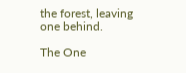the forest, leaving one behind.

The One